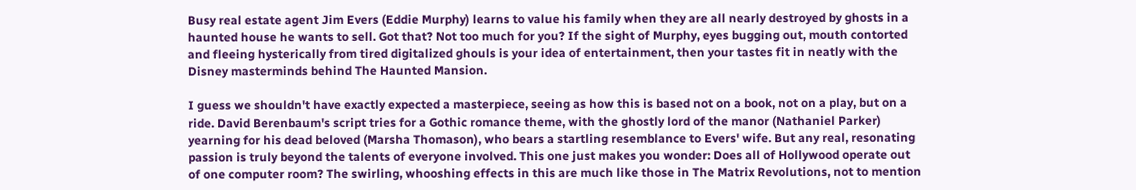Busy real estate agent Jim Evers (Eddie Murphy) learns to value his family when they are all nearly destroyed by ghosts in a haunted house he wants to sell. Got that? Not too much for you? If the sight of Murphy, eyes bugging out, mouth contorted and fleeing hysterically from tired digitalized ghouls is your idea of entertainment, then your tastes fit in neatly with the Disney masterminds behind The Haunted Mansion.

I guess we shouldn't have exactly expected a masterpiece, seeing as how this is based not on a book, not on a play, but on a ride. David Berenbaum's script tries for a Gothic romance theme, with the ghostly lord of the manor (Nathaniel Parker) yearning for his dead beloved (Marsha Thomason), who bears a startling resemblance to Evers' wife. But any real, resonating passion is truly beyond the talents of everyone involved. This one just makes you wonder: Does all of Hollywood operate out of one computer room? The swirling, whooshing effects in this are much like those in The Matrix Revolutions, not to mention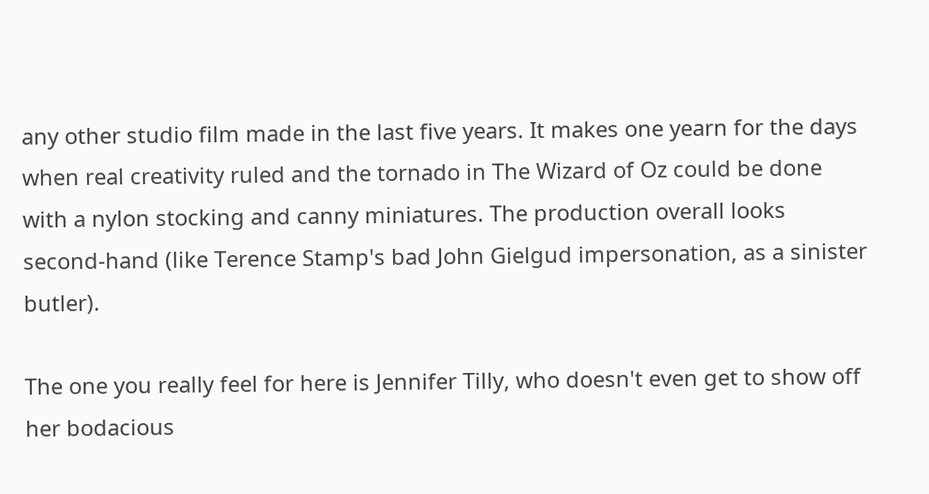any other studio film made in the last five years. It makes one yearn for the days when real creativity ruled and the tornado in The Wizard of Oz could be done with a nylon stocking and canny miniatures. The production overall looks second-hand (like Terence Stamp's bad John Gielgud impersonation, as a sinister butler).

The one you really feel for here is Jennifer Tilly, who doesn't even get to show off her bodacious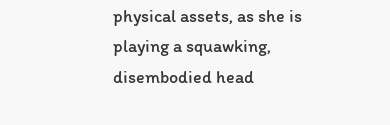physical assets, as she is playing a squawking, disembodied head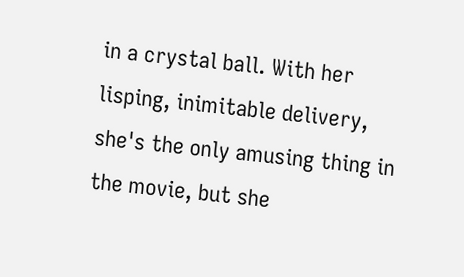in a crystal ball. With her lisping, inimitable delivery, she's the only amusing thing in the movie, but she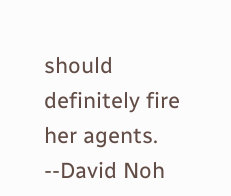should definitely fire her agents. --David Noh